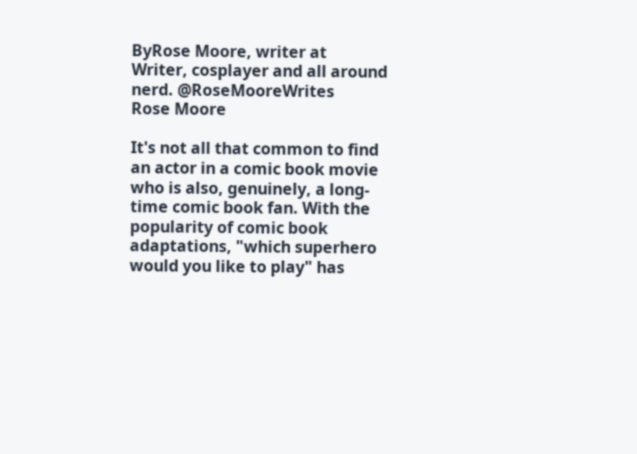ByRose Moore, writer at
Writer, cosplayer and all around nerd. @RoseMooreWrites
Rose Moore

It's not all that common to find an actor in a comic book movie who is also, genuinely, a long-time comic book fan. With the popularity of comic book adaptations, "which superhero would you like to play" has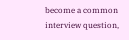become a common interview question,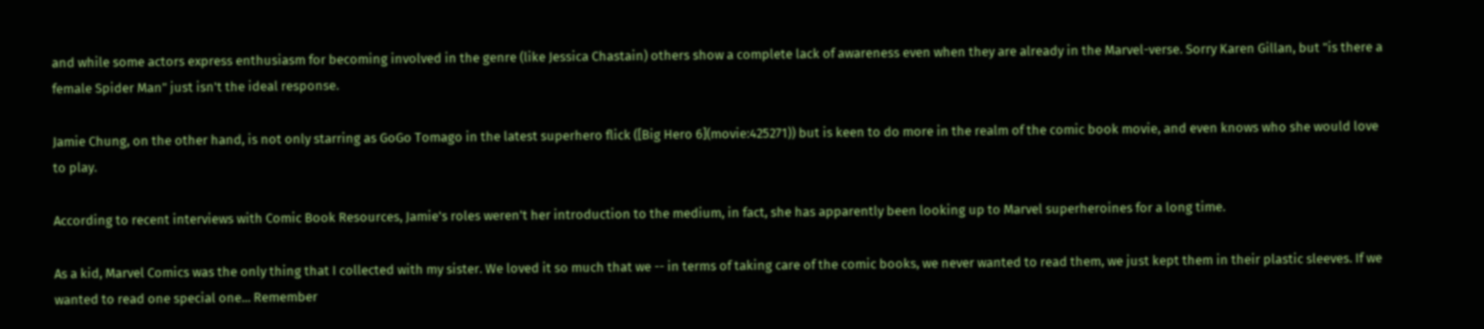and while some actors express enthusiasm for becoming involved in the genre (like Jessica Chastain) others show a complete lack of awareness even when they are already in the Marvel-verse. Sorry Karen Gillan, but "is there a female Spider Man" just isn't the ideal response.

Jamie Chung, on the other hand, is not only starring as GoGo Tomago in the latest superhero flick ([Big Hero 6](movie:425271)) but is keen to do more in the realm of the comic book movie, and even knows who she would love to play.

According to recent interviews with Comic Book Resources, Jamie's roles weren't her introduction to the medium, in fact, she has apparently been looking up to Marvel superheroines for a long time.

As a kid, Marvel Comics was the only thing that I collected with my sister. We loved it so much that we -- in terms of taking care of the comic books, we never wanted to read them, we just kept them in their plastic sleeves. If we wanted to read one special one... Remember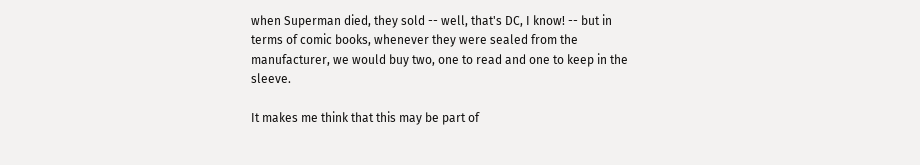when Superman died, they sold -- well, that's DC, I know! -- but in terms of comic books, whenever they were sealed from the manufacturer, we would buy two, one to read and one to keep in the sleeve.

It makes me think that this may be part of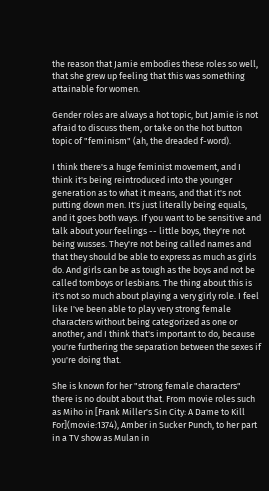the reason that Jamie embodies these roles so well, that she grew up feeling that this was something attainable for women.

Gender roles are always a hot topic, but Jamie is not afraid to discuss them, or take on the hot button topic of "feminism" (ah, the dreaded f-word).

I think there's a huge feminist movement, and I think it's being reintroduced into the younger generation as to what it means, and that it's not putting down men. It's just literally being equals, and it goes both ways. If you want to be sensitive and talk about your feelings -- little boys, they're not being wusses. They're not being called names and that they should be able to express as much as girls do. And girls can be as tough as the boys and not be called tomboys or lesbians. The thing about this is it's not so much about playing a very girly role. I feel like I've been able to play very strong female characters without being categorized as one or another, and I think that's important to do, because you're furthering the separation between the sexes if you're doing that.

She is known for her "strong female characters" there is no doubt about that. From movie roles such as Miho in [Frank Miller's Sin City: A Dame to Kill For](movie:1374), Amber in Sucker Punch, to her part in a TV show as Mulan in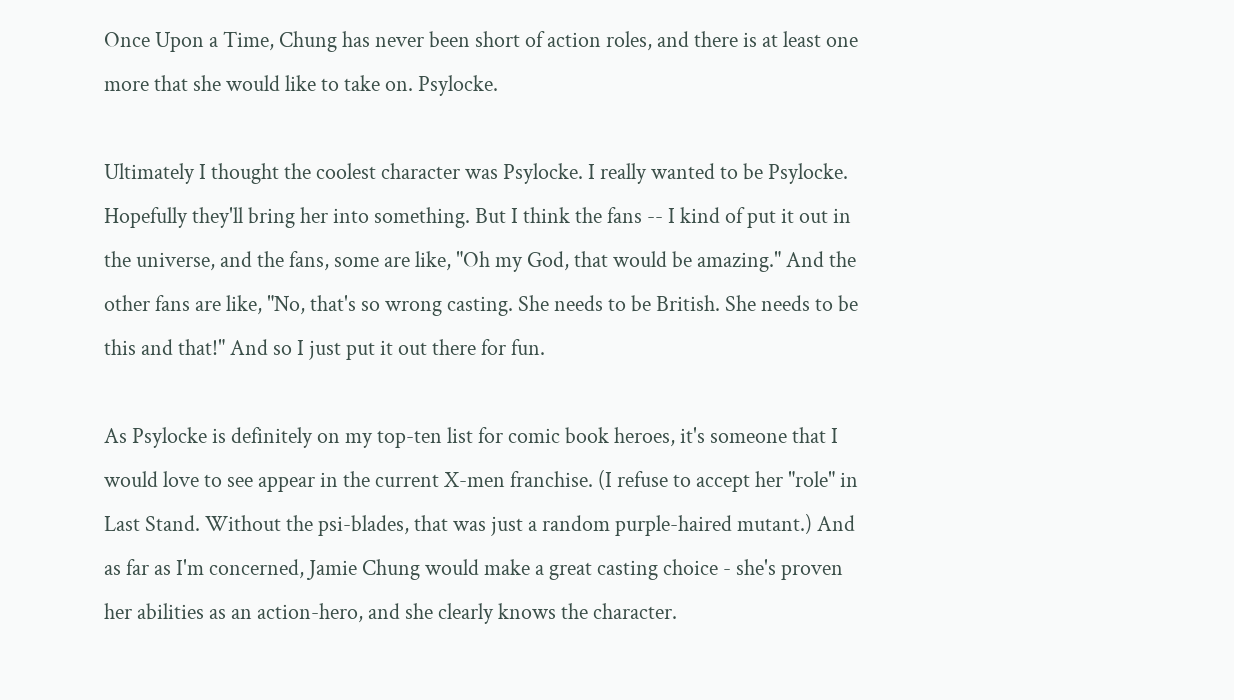Once Upon a Time, Chung has never been short of action roles, and there is at least one more that she would like to take on. Psylocke.

Ultimately I thought the coolest character was Psylocke. I really wanted to be Psylocke. Hopefully they'll bring her into something. But I think the fans -- I kind of put it out in the universe, and the fans, some are like, "Oh my God, that would be amazing." And the other fans are like, "No, that's so wrong casting. She needs to be British. She needs to be this and that!" And so I just put it out there for fun.

As Psylocke is definitely on my top-ten list for comic book heroes, it's someone that I would love to see appear in the current X-men franchise. (I refuse to accept her "role" in Last Stand. Without the psi-blades, that was just a random purple-haired mutant.) And as far as I'm concerned, Jamie Chung would make a great casting choice - she's proven her abilities as an action-hero, and she clearly knows the character.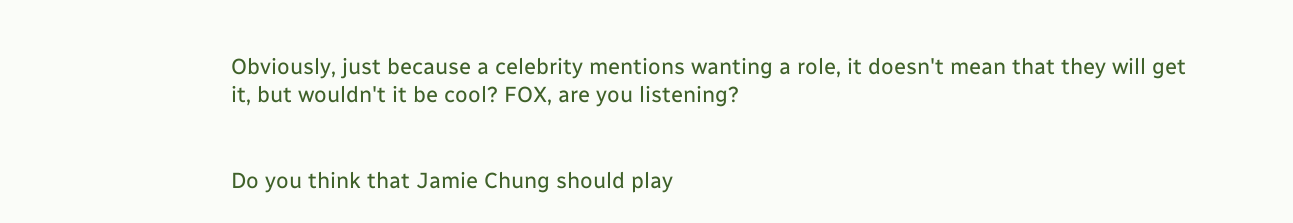Obviously, just because a celebrity mentions wanting a role, it doesn't mean that they will get it, but wouldn't it be cool? FOX, are you listening?


Do you think that Jamie Chung should play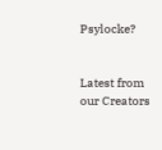Psylocke?


Latest from our Creators